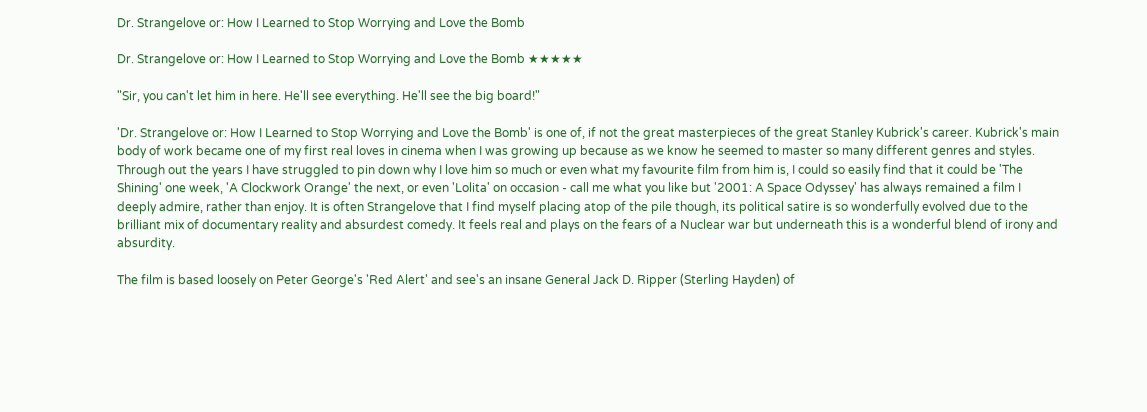Dr. Strangelove or: How I Learned to Stop Worrying and Love the Bomb

Dr. Strangelove or: How I Learned to Stop Worrying and Love the Bomb ★★★★★

"Sir, you can't let him in here. He'll see everything. He'll see the big board!"

'Dr. Strangelove or: How I Learned to Stop Worrying and Love the Bomb' is one of, if not the great masterpieces of the great Stanley Kubrick's career. Kubrick's main body of work became one of my first real loves in cinema when I was growing up because as we know he seemed to master so many different genres and styles. Through out the years I have struggled to pin down why I love him so much or even what my favourite film from him is, I could so easily find that it could be 'The Shining' one week, 'A Clockwork Orange' the next, or even 'Lolita' on occasion - call me what you like but '2001: A Space Odyssey' has always remained a film I deeply admire, rather than enjoy. It is often Strangelove that I find myself placing atop of the pile though, its political satire is so wonderfully evolved due to the brilliant mix of documentary reality and absurdest comedy. It feels real and plays on the fears of a Nuclear war but underneath this is a wonderful blend of irony and absurdity.

The film is based loosely on Peter George's 'Red Alert' and see's an insane General Jack D. Ripper (Sterling Hayden) of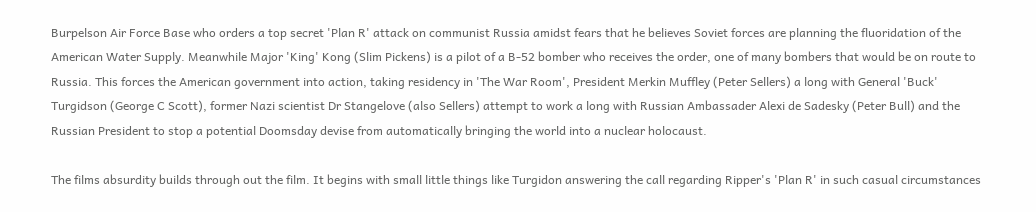Burpelson Air Force Base who orders a top secret 'Plan R' attack on communist Russia amidst fears that he believes Soviet forces are planning the fluoridation of the American Water Supply. Meanwhile Major 'King' Kong (Slim Pickens) is a pilot of a B-52 bomber who receives the order, one of many bombers that would be on route to Russia. This forces the American government into action, taking residency in 'The War Room', President Merkin Muffley (Peter Sellers) a long with General 'Buck' Turgidson (George C Scott), former Nazi scientist Dr Stangelove (also Sellers) attempt to work a long with Russian Ambassader Alexi de Sadesky (Peter Bull) and the Russian President to stop a potential Doomsday devise from automatically bringing the world into a nuclear holocaust.

The films absurdity builds through out the film. It begins with small little things like Turgidon answering the call regarding Ripper's 'Plan R' in such casual circumstances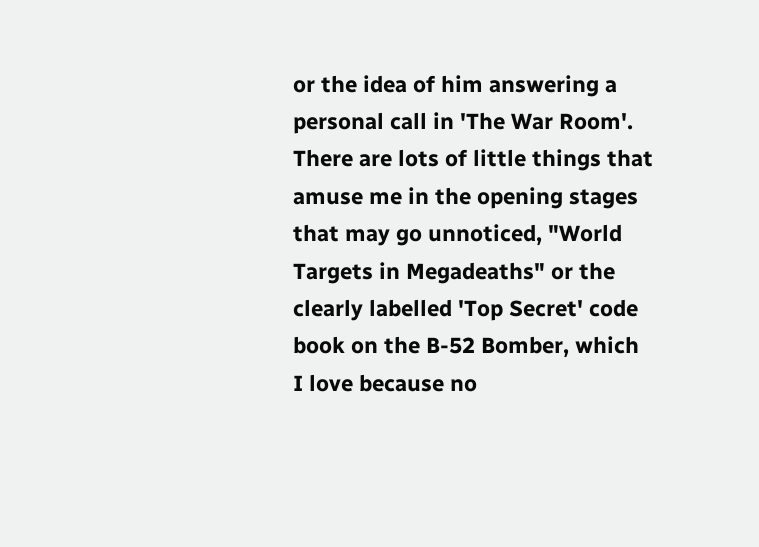or the idea of him answering a personal call in 'The War Room'. There are lots of little things that amuse me in the opening stages that may go unnoticed, "World Targets in Megadeaths" or the clearly labelled 'Top Secret' code book on the B-52 Bomber, which I love because no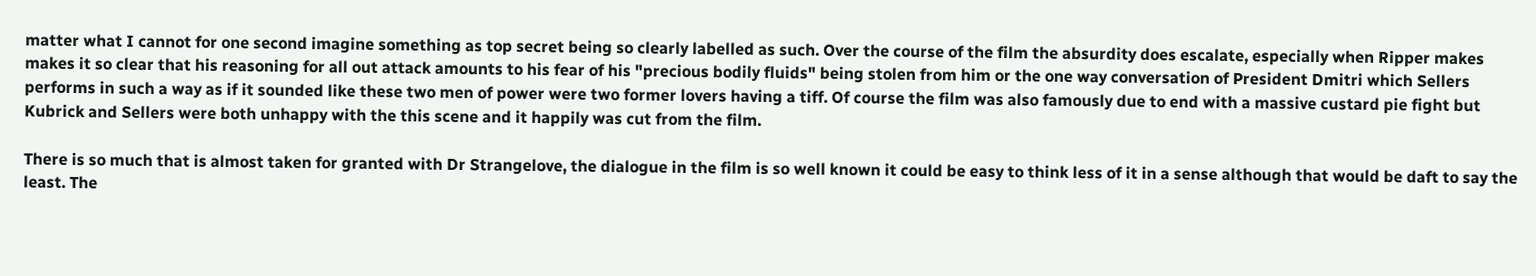matter what I cannot for one second imagine something as top secret being so clearly labelled as such. Over the course of the film the absurdity does escalate, especially when Ripper makes makes it so clear that his reasoning for all out attack amounts to his fear of his "precious bodily fluids" being stolen from him or the one way conversation of President Dmitri which Sellers performs in such a way as if it sounded like these two men of power were two former lovers having a tiff. Of course the film was also famously due to end with a massive custard pie fight but Kubrick and Sellers were both unhappy with the this scene and it happily was cut from the film.

There is so much that is almost taken for granted with Dr Strangelove, the dialogue in the film is so well known it could be easy to think less of it in a sense although that would be daft to say the least. The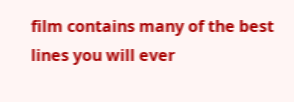film contains many of the best lines you will ever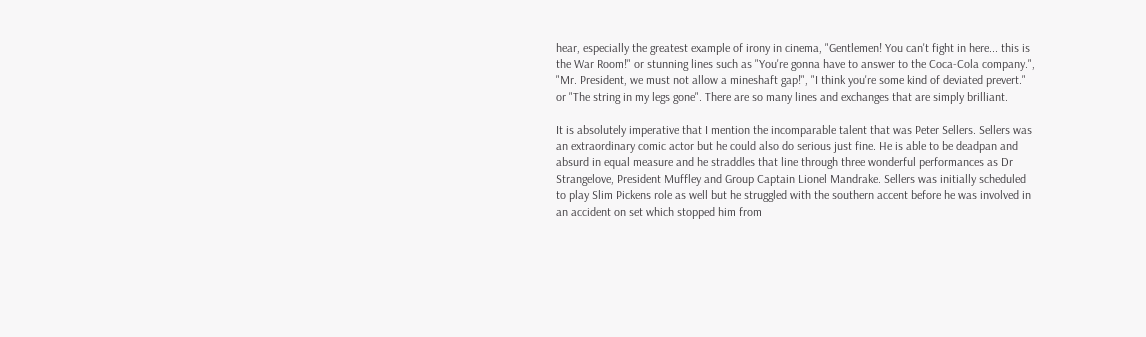hear, especially the greatest example of irony in cinema, "Gentlemen! You can't fight in here... this is the War Room!" or stunning lines such as "You're gonna have to answer to the Coca-Cola company.", "Mr. President, we must not allow a mineshaft gap!", "I think you're some kind of deviated prevert." or "The string in my legs gone". There are so many lines and exchanges that are simply brilliant.

It is absolutely imperative that I mention the incomparable talent that was Peter Sellers. Sellers was an extraordinary comic actor but he could also do serious just fine. He is able to be deadpan and absurd in equal measure and he straddles that line through three wonderful performances as Dr Strangelove, President Muffley and Group Captain Lionel Mandrake. Sellers was initially scheduled to play Slim Pickens role as well but he struggled with the southern accent before he was involved in an accident on set which stopped him from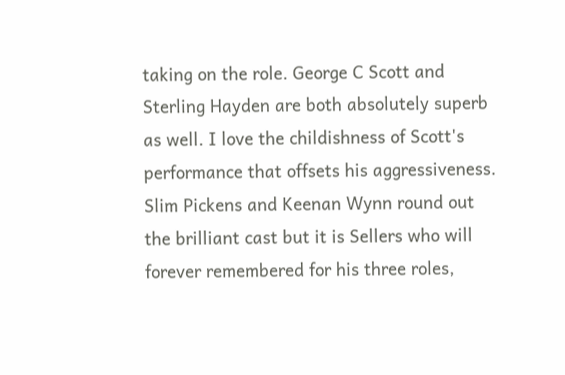taking on the role. George C Scott and Sterling Hayden are both absolutely superb as well. I love the childishness of Scott's performance that offsets his aggressiveness. Slim Pickens and Keenan Wynn round out the brilliant cast but it is Sellers who will forever remembered for his three roles,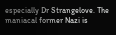especially Dr Strangelove. The maniacal former Nazi is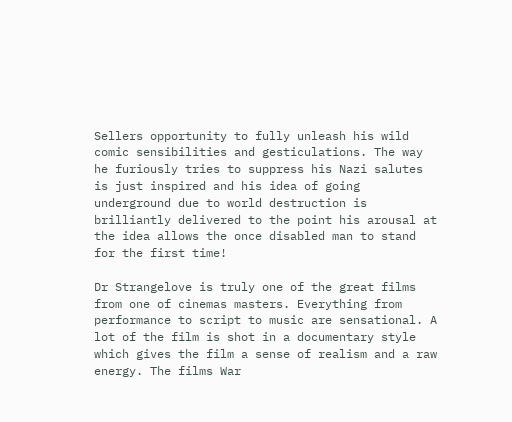Sellers opportunity to fully unleash his wild comic sensibilities and gesticulations. The way he furiously tries to suppress his Nazi salutes is just inspired and his idea of going underground due to world destruction is brilliantly delivered to the point his arousal at the idea allows the once disabled man to stand for the first time!

Dr Strangelove is truly one of the great films from one of cinemas masters. Everything from performance to script to music are sensational. A lot of the film is shot in a documentary style which gives the film a sense of realism and a raw energy. The films War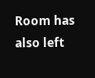Room has also left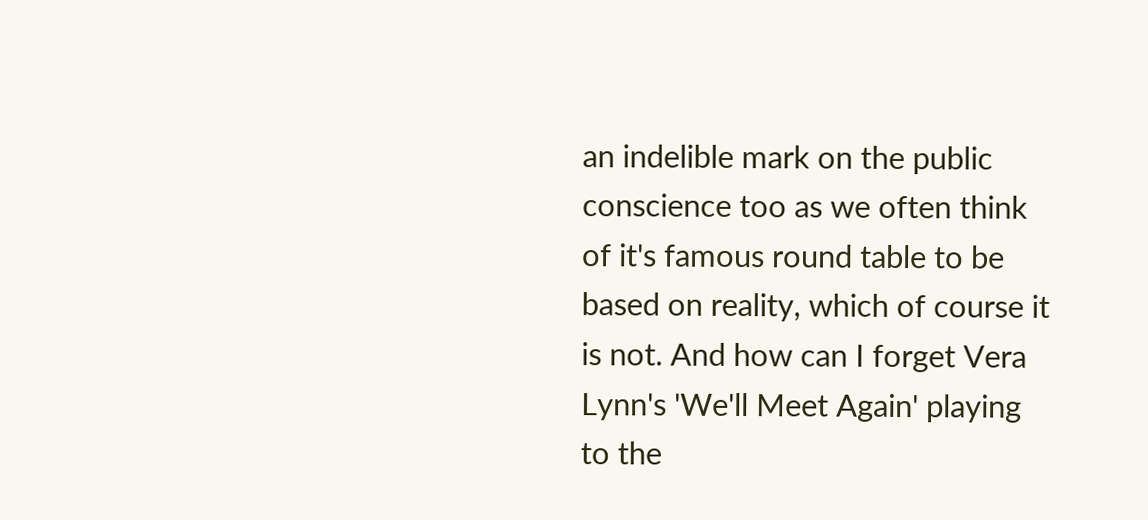an indelible mark on the public conscience too as we often think of it's famous round table to be based on reality, which of course it is not. And how can I forget Vera Lynn's 'We'll Meet Again' playing to the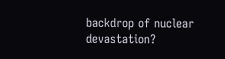backdrop of nuclear devastation?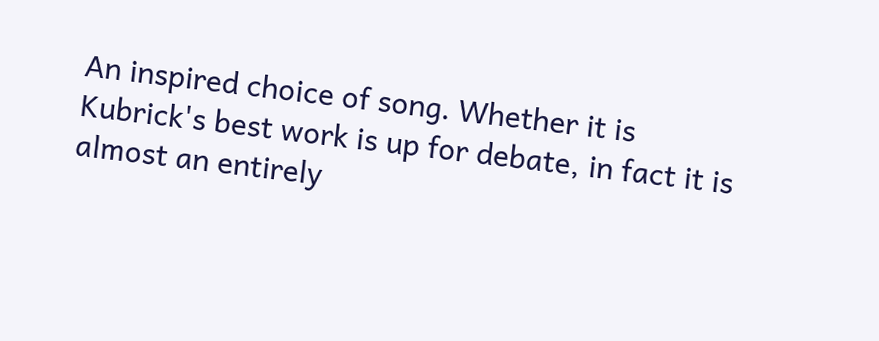An inspired choice of song. Whether it is Kubrick's best work is up for debate, in fact it is almost an entirely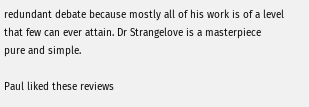redundant debate because mostly all of his work is of a level that few can ever attain. Dr Strangelove is a masterpiece pure and simple.

Paul liked these reviews